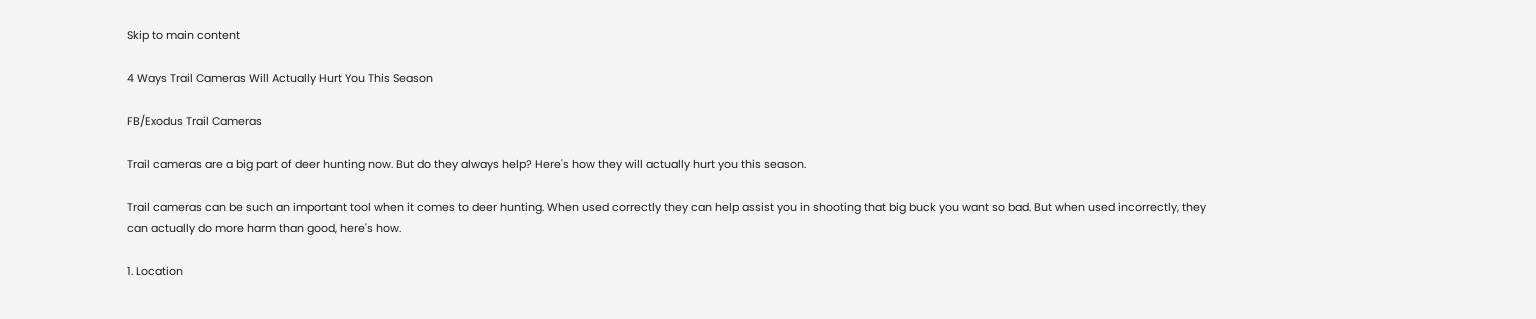Skip to main content

4 Ways Trail Cameras Will Actually Hurt You This Season

FB/Exodus Trail Cameras

Trail cameras are a big part of deer hunting now. But do they always help? Here's how they will actually hurt you this season.

Trail cameras can be such an important tool when it comes to deer hunting. When used correctly they can help assist you in shooting that big buck you want so bad. But when used incorrectly, they can actually do more harm than good, here's how.

1. Location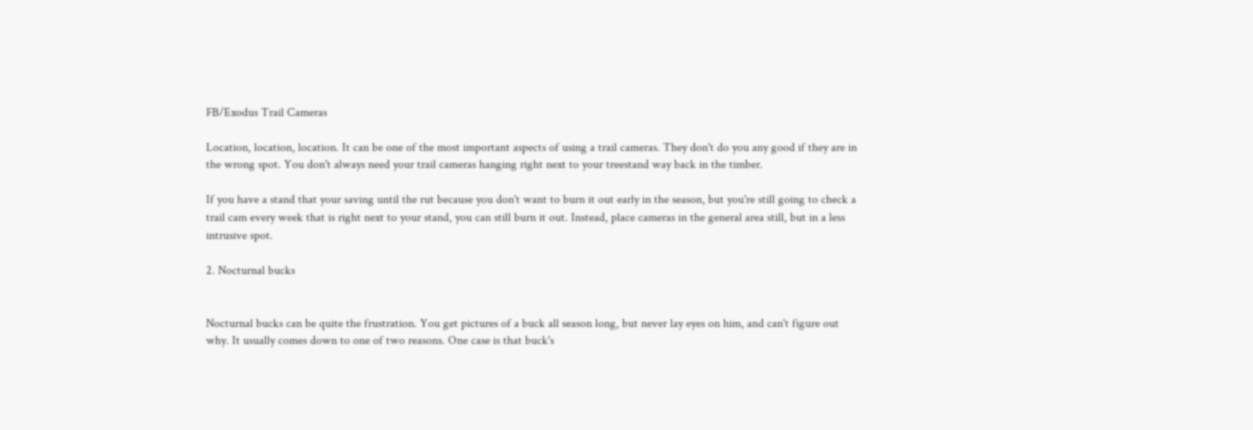FB/Exodus Trail Cameras

Location, location, location. It can be one of the most important aspects of using a trail cameras. They don't do you any good if they are in the wrong spot. You don't always need your trail cameras hanging right next to your treestand way back in the timber.

If you have a stand that your saving until the rut because you don't want to burn it out early in the season, but you're still going to check a trail cam every week that is right next to your stand, you can still burn it out. Instead, place cameras in the general area still, but in a less intrusive spot.

2. Nocturnal bucks


Nocturnal bucks can be quite the frustration. You get pictures of a buck all season long, but never lay eyes on him, and can't figure out why. It usually comes down to one of two reasons. One case is that buck's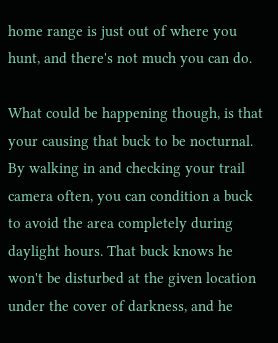home range is just out of where you hunt, and there's not much you can do.

What could be happening though, is that your causing that buck to be nocturnal. By walking in and checking your trail camera often, you can condition a buck to avoid the area completely during daylight hours. That buck knows he won't be disturbed at the given location under the cover of darkness, and he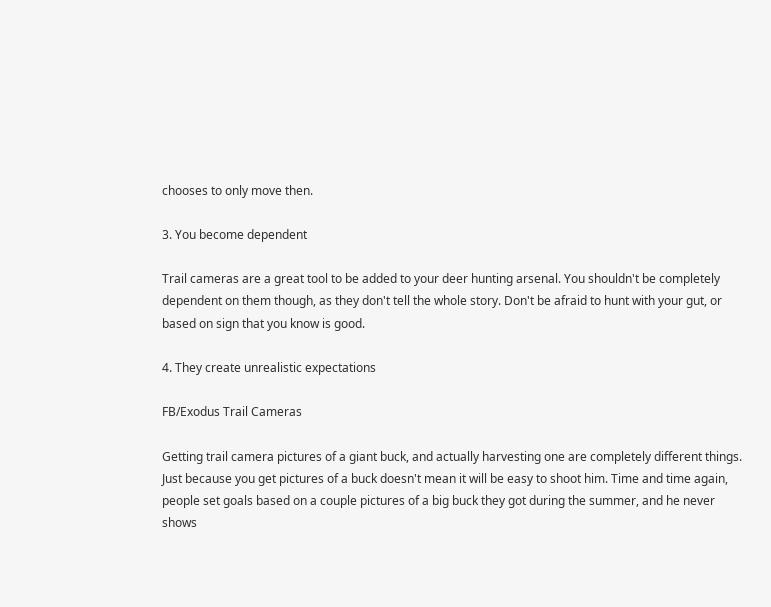chooses to only move then.

3. You become dependent

Trail cameras are a great tool to be added to your deer hunting arsenal. You shouldn't be completely dependent on them though, as they don't tell the whole story. Don't be afraid to hunt with your gut, or based on sign that you know is good.

4. They create unrealistic expectations

FB/Exodus Trail Cameras

Getting trail camera pictures of a giant buck, and actually harvesting one are completely different things. Just because you get pictures of a buck doesn't mean it will be easy to shoot him. Time and time again, people set goals based on a couple pictures of a big buck they got during the summer, and he never shows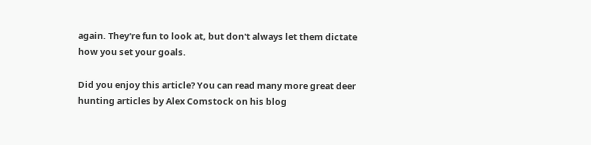again. They're fun to look at, but don't always let them dictate how you set your goals.

Did you enjoy this article? You can read many more great deer hunting articles by Alex Comstock on his blog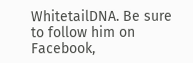WhitetailDNA. Be sure to follow him on Facebook,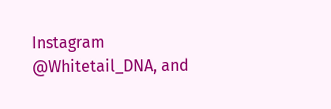Instagram @Whitetail_DNA, and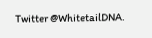Twitter @WhitetailDNA.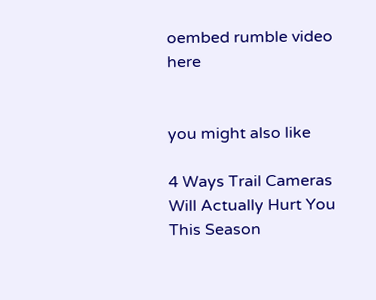oembed rumble video here


you might also like

4 Ways Trail Cameras Will Actually Hurt You This Season